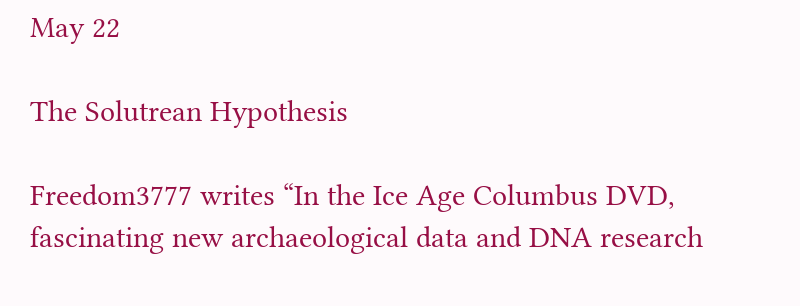May 22

The Solutrean Hypothesis

Freedom3777 writes “In the Ice Age Columbus DVD, fascinating new archaeological data and DNA research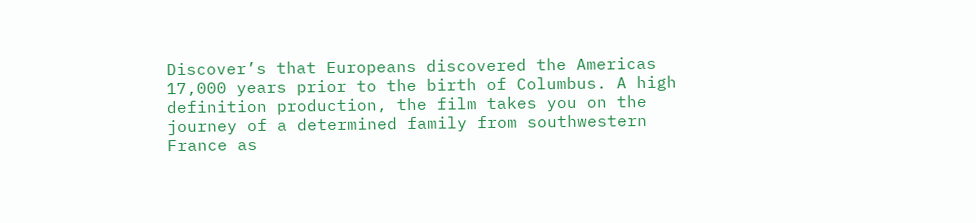Discover’s that Europeans discovered the Americas 17,000 years prior to the birth of Columbus. A high definition production, the film takes you on the journey of a determined family from southwestern France as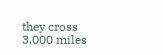they cross 3,000 miles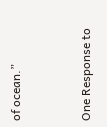of ocean.”


One Response to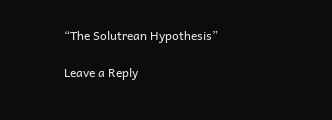“The Solutrean Hypothesis”

Leave a Reply